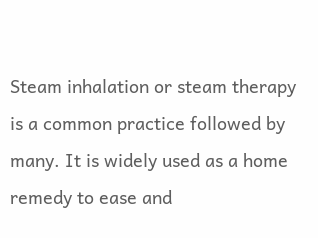Steam inhalation or steam therapy is a common practice followed by many. It is widely used as a home remedy to ease and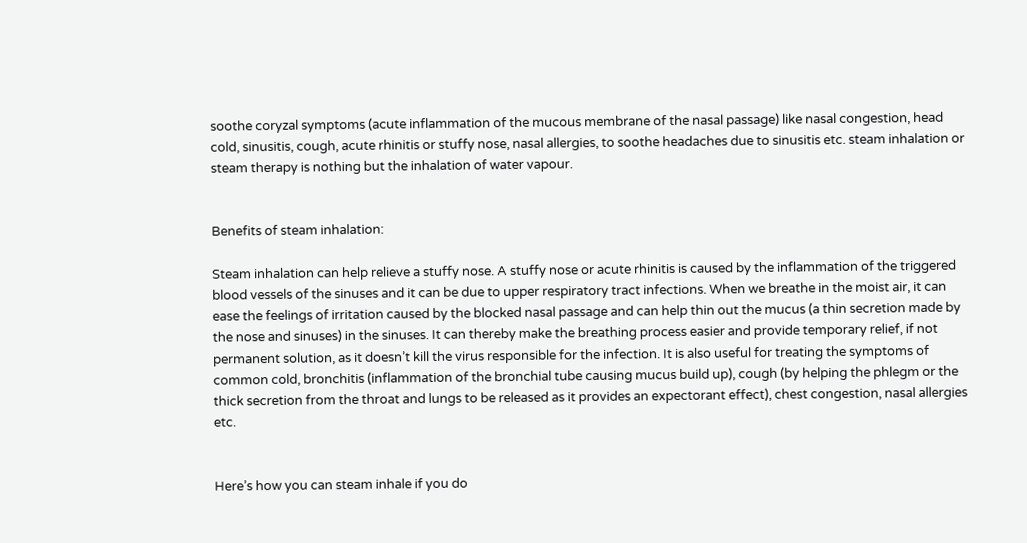soothe coryzal symptoms (acute inflammation of the mucous membrane of the nasal passage) like nasal congestion, head cold, sinusitis, cough, acute rhinitis or stuffy nose, nasal allergies, to soothe headaches due to sinusitis etc. steam inhalation or steam therapy is nothing but the inhalation of water vapour.


Benefits of steam inhalation:

Steam inhalation can help relieve a stuffy nose. A stuffy nose or acute rhinitis is caused by the inflammation of the triggered blood vessels of the sinuses and it can be due to upper respiratory tract infections. When we breathe in the moist air, it can ease the feelings of irritation caused by the blocked nasal passage and can help thin out the mucus (a thin secretion made by the nose and sinuses) in the sinuses. It can thereby make the breathing process easier and provide temporary relief, if not permanent solution, as it doesn’t kill the virus responsible for the infection. It is also useful for treating the symptoms of common cold, bronchitis (inflammation of the bronchial tube causing mucus build up), cough (by helping the phlegm or the thick secretion from the throat and lungs to be released as it provides an expectorant effect), chest congestion, nasal allergies etc.


Here’s how you can steam inhale if you do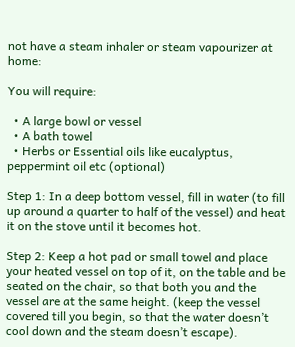not have a steam inhaler or steam vapourizer at home:

You will require:

  • A large bowl or vessel
  • A bath towel
  • Herbs or Essential oils like eucalyptus, peppermint oil etc (optional)

Step 1: In a deep bottom vessel, fill in water (to fill up around a quarter to half of the vessel) and heat it on the stove until it becomes hot.

Step 2: Keep a hot pad or small towel and place your heated vessel on top of it, on the table and be seated on the chair, so that both you and the vessel are at the same height. (keep the vessel covered till you begin, so that the water doesn’t cool down and the steam doesn’t escape).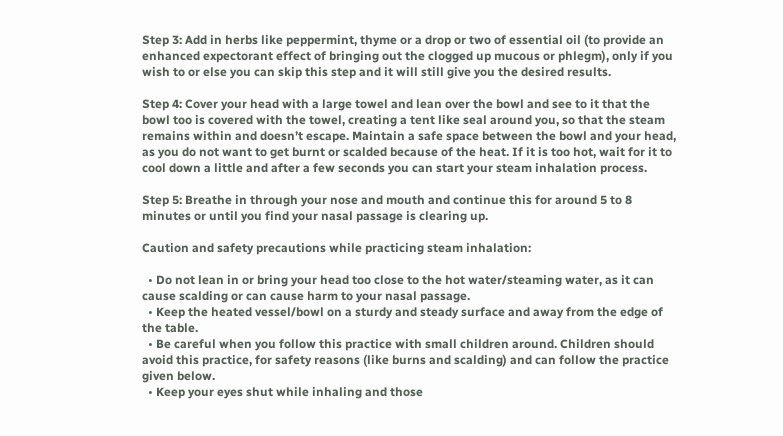Step 3: Add in herbs like peppermint, thyme or a drop or two of essential oil (to provide an enhanced expectorant effect of bringing out the clogged up mucous or phlegm), only if you wish to or else you can skip this step and it will still give you the desired results.

Step 4: Cover your head with a large towel and lean over the bowl and see to it that the bowl too is covered with the towel, creating a tent like seal around you, so that the steam remains within and doesn’t escape. Maintain a safe space between the bowl and your head, as you do not want to get burnt or scalded because of the heat. If it is too hot, wait for it to cool down a little and after a few seconds you can start your steam inhalation process.

Step 5: Breathe in through your nose and mouth and continue this for around 5 to 8 minutes or until you find your nasal passage is clearing up.

Caution and safety precautions while practicing steam inhalation:

  • Do not lean in or bring your head too close to the hot water/steaming water, as it can cause scalding or can cause harm to your nasal passage.
  • Keep the heated vessel/bowl on a sturdy and steady surface and away from the edge of the table.
  • Be careful when you follow this practice with small children around. Children should avoid this practice, for safety reasons (like burns and scalding) and can follow the practice given below.
  • Keep your eyes shut while inhaling and those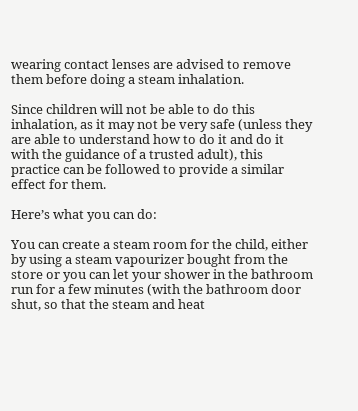wearing contact lenses are advised to remove them before doing a steam inhalation.

Since children will not be able to do this inhalation, as it may not be very safe (unless they are able to understand how to do it and do it with the guidance of a trusted adult), this practice can be followed to provide a similar effect for them.

Here’s what you can do:

You can create a steam room for the child, either by using a steam vapourizer bought from the store or you can let your shower in the bathroom run for a few minutes (with the bathroom door shut, so that the steam and heat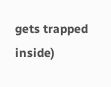gets trapped inside)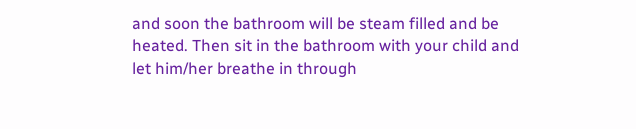and soon the bathroom will be steam filled and be heated. Then sit in the bathroom with your child and let him/her breathe in through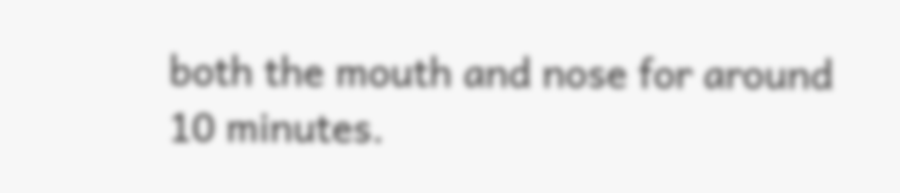both the mouth and nose for around 10 minutes.